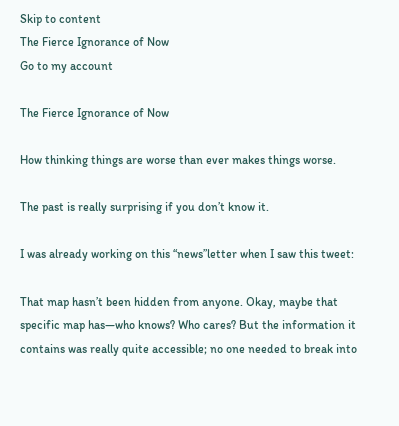Skip to content
The Fierce Ignorance of Now
Go to my account

The Fierce Ignorance of Now

How thinking things are worse than ever makes things worse.

The past is really surprising if you don’t know it.

I was already working on this “news”letter when I saw this tweet:

That map hasn’t been hidden from anyone. Okay, maybe that specific map has—who knows? Who cares? But the information it contains was really quite accessible; no one needed to break into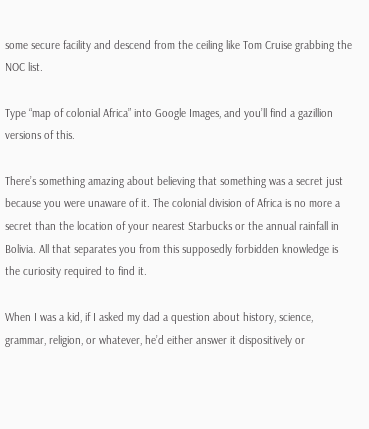some secure facility and descend from the ceiling like Tom Cruise grabbing the NOC list.

Type “map of colonial Africa” into Google Images, and you’ll find a gazillion versions of this.

There’s something amazing about believing that something was a secret just because you were unaware of it. The colonial division of Africa is no more a secret than the location of your nearest Starbucks or the annual rainfall in Bolivia. All that separates you from this supposedly forbidden knowledge is the curiosity required to find it.

When I was a kid, if I asked my dad a question about history, science, grammar, religion, or whatever, he’d either answer it dispositively or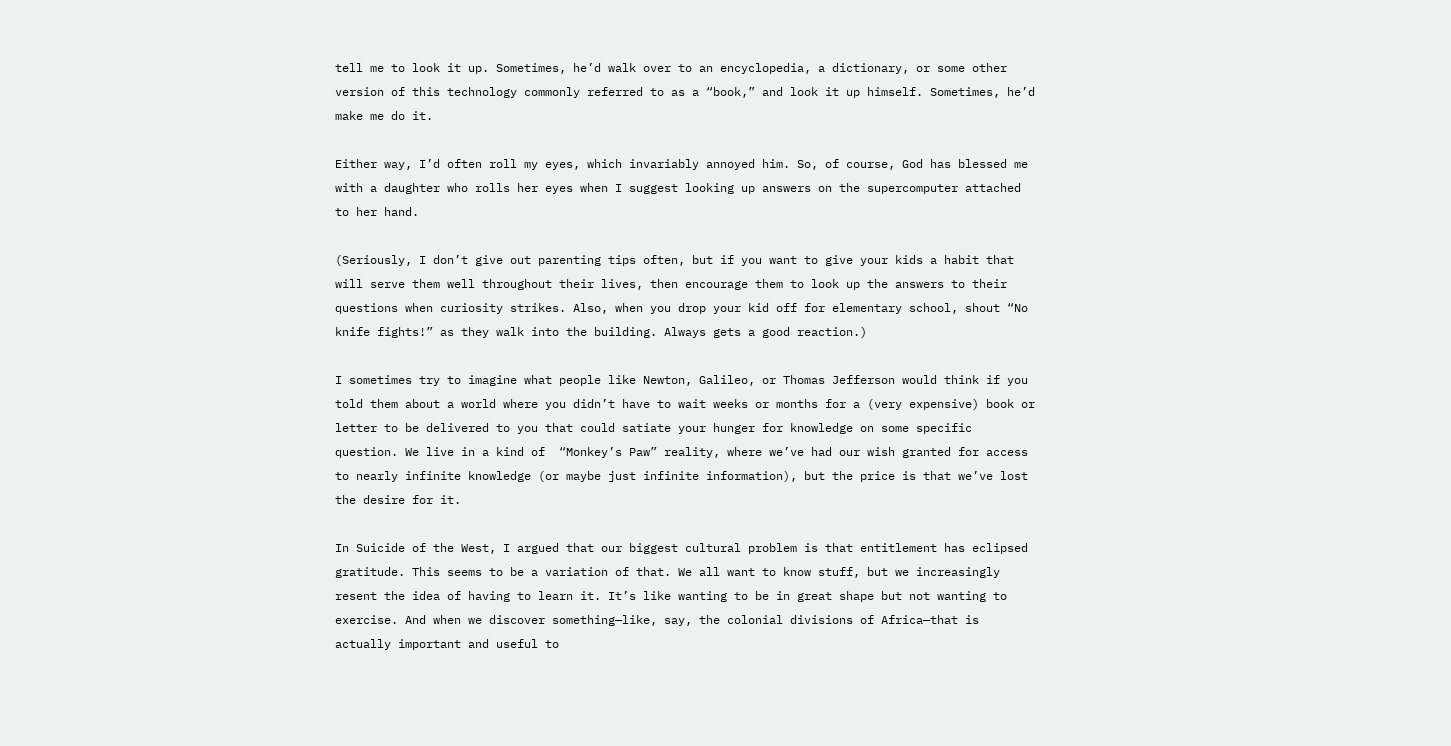tell me to look it up. Sometimes, he’d walk over to an encyclopedia, a dictionary, or some other version of this technology commonly referred to as a “book,” and look it up himself. Sometimes, he’d make me do it.

Either way, I’d often roll my eyes, which invariably annoyed him. So, of course, God has blessed me with a daughter who rolls her eyes when I suggest looking up answers on the supercomputer attached to her hand.

(Seriously, I don’t give out parenting tips often, but if you want to give your kids a habit that will serve them well throughout their lives, then encourage them to look up the answers to their questions when curiosity strikes. Also, when you drop your kid off for elementary school, shout “No knife fights!” as they walk into the building. Always gets a good reaction.)

I sometimes try to imagine what people like Newton, Galileo, or Thomas Jefferson would think if you told them about a world where you didn’t have to wait weeks or months for a (very expensive) book or letter to be delivered to you that could satiate your hunger for knowledge on some specific question. We live in a kind of  “Monkey’s Paw” reality, where we’ve had our wish granted for access to nearly infinite knowledge (or maybe just infinite information), but the price is that we’ve lost the desire for it.

In Suicide of the West, I argued that our biggest cultural problem is that entitlement has eclipsed gratitude. This seems to be a variation of that. We all want to know stuff, but we increasingly resent the idea of having to learn it. It’s like wanting to be in great shape but not wanting to exercise. And when we discover something—like, say, the colonial divisions of Africa—that is actually important and useful to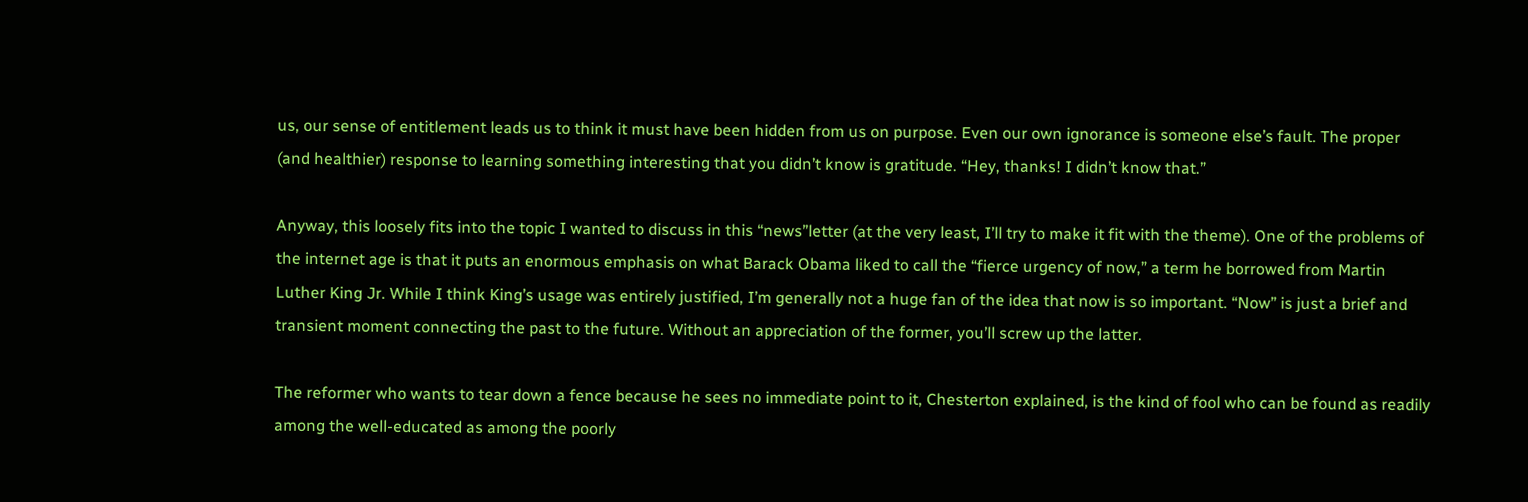us, our sense of entitlement leads us to think it must have been hidden from us on purpose. Even our own ignorance is someone else’s fault. The proper (and healthier) response to learning something interesting that you didn’t know is gratitude. “Hey, thanks! I didn’t know that.”

Anyway, this loosely fits into the topic I wanted to discuss in this “news”letter (at the very least, I’ll try to make it fit with the theme). One of the problems of the internet age is that it puts an enormous emphasis on what Barack Obama liked to call the “fierce urgency of now,” a term he borrowed from Martin Luther King Jr. While I think King’s usage was entirely justified, I’m generally not a huge fan of the idea that now is so important. “Now” is just a brief and transient moment connecting the past to the future. Without an appreciation of the former, you’ll screw up the latter.

The reformer who wants to tear down a fence because he sees no immediate point to it, Chesterton explained, is the kind of fool who can be found as readily among the well-educated as among the poorly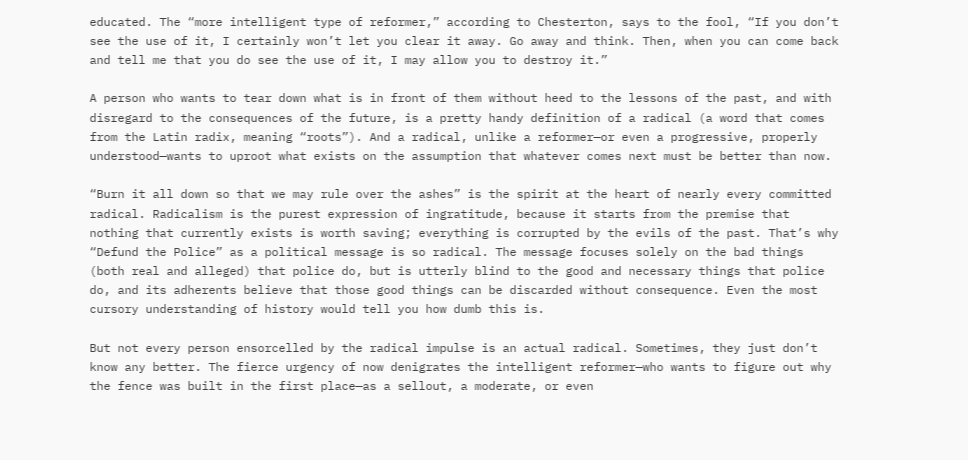educated. The “more intelligent type of reformer,” according to Chesterton, says to the fool, “If you don’t see the use of it, I certainly won’t let you clear it away. Go away and think. Then, when you can come back and tell me that you do see the use of it, I may allow you to destroy it.”

A person who wants to tear down what is in front of them without heed to the lessons of the past, and with disregard to the consequences of the future, is a pretty handy definition of a radical (a word that comes from the Latin radix, meaning “roots”). And a radical, unlike a reformer—or even a progressive, properly understood—wants to uproot what exists on the assumption that whatever comes next must be better than now.

“Burn it all down so that we may rule over the ashes” is the spirit at the heart of nearly every committed radical. Radicalism is the purest expression of ingratitude, because it starts from the premise that nothing that currently exists is worth saving; everything is corrupted by the evils of the past. That’s why “Defund the Police” as a political message is so radical. The message focuses solely on the bad things (both real and alleged) that police do, but is utterly blind to the good and necessary things that police do, and its adherents believe that those good things can be discarded without consequence. Even the most cursory understanding of history would tell you how dumb this is.

But not every person ensorcelled by the radical impulse is an actual radical. Sometimes, they just don’t know any better. The fierce urgency of now denigrates the intelligent reformer—who wants to figure out why the fence was built in the first place—as a sellout, a moderate, or even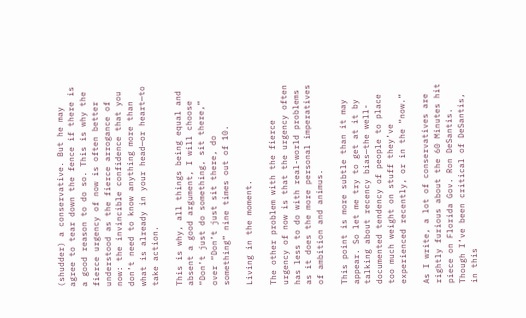(shudder) a conservative. But he may agree to tear down the fence if there is a good reason to do so. This is why the fierce urgency of now is often better understood as the fierce arrogance of now: the invincible confidence that you don’t need to know anything more than what is already in your head—or heart—to take action.

This is why, all things being equal and absent a good argument, I will choose “Don’t just do something, sit there,” over “Don’t just sit there, do something” nine times out of 10.

Living in the moment.

The other problem with the fierce urgency of now is that the urgency often has less to do with real-world problems as it does the more personal imperatives of ambition and animus.

This point is more subtle than it may appear. So let me try to get at it by talking about recency bias—the well-documented tendency of people to place too much weight on stuff they’ve experienced recently, or in the “now.”

As I write, a lot of conservatives are rightly furious about the 60 Minutes hit piece on Florida Gov. Ron DeSantis. Though I’ve been critical of DeSantis, in this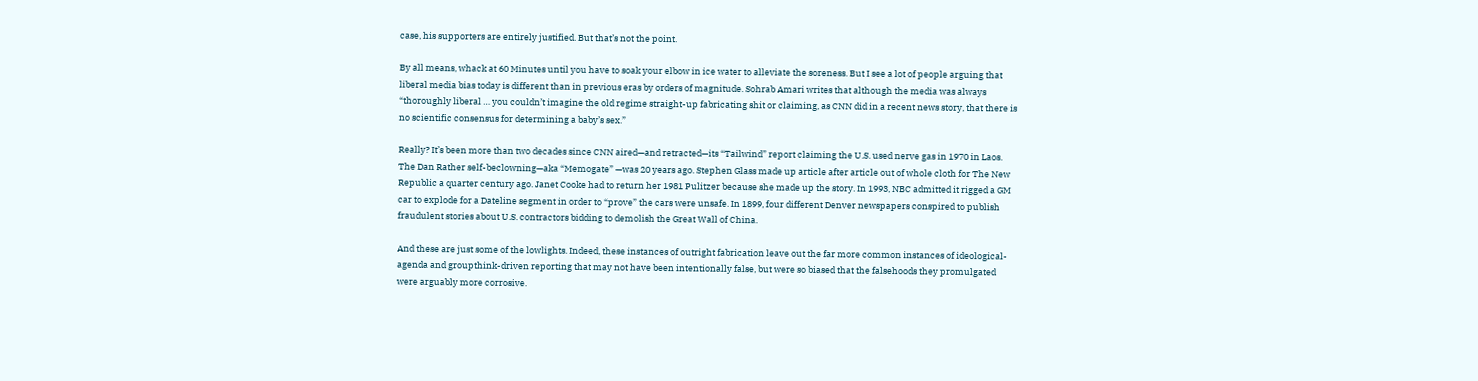case, his supporters are entirely justified. But that’s not the point.

By all means, whack at 60 Minutes until you have to soak your elbow in ice water to alleviate the soreness. But I see a lot of people arguing that liberal media bias today is different than in previous eras by orders of magnitude. Sohrab Amari writes that although the media was always “thoroughly liberal … you couldn’t imagine the old regime straight-up fabricating shit or claiming, as CNN did in a recent news story, that there is no scientific consensus for determining a baby’s sex.”

Really? It’s been more than two decades since CNN aired—and retracted—its “Tailwind” report claiming the U.S. used nerve gas in 1970 in Laos. The Dan Rather self-beclowning—aka “Memogate” —was 20 years ago. Stephen Glass made up article after article out of whole cloth for The New Republic a quarter century ago. Janet Cooke had to return her 1981 Pulitzer because she made up the story. In 1993, NBC admitted it rigged a GM car to explode for a Dateline segment in order to “prove” the cars were unsafe. In 1899, four different Denver newspapers conspired to publish fraudulent stories about U.S. contractors bidding to demolish the Great Wall of China.

And these are just some of the lowlights. Indeed, these instances of outright fabrication leave out the far more common instances of ideological-agenda and groupthink-driven reporting that may not have been intentionally false, but were so biased that the falsehoods they promulgated were arguably more corrosive.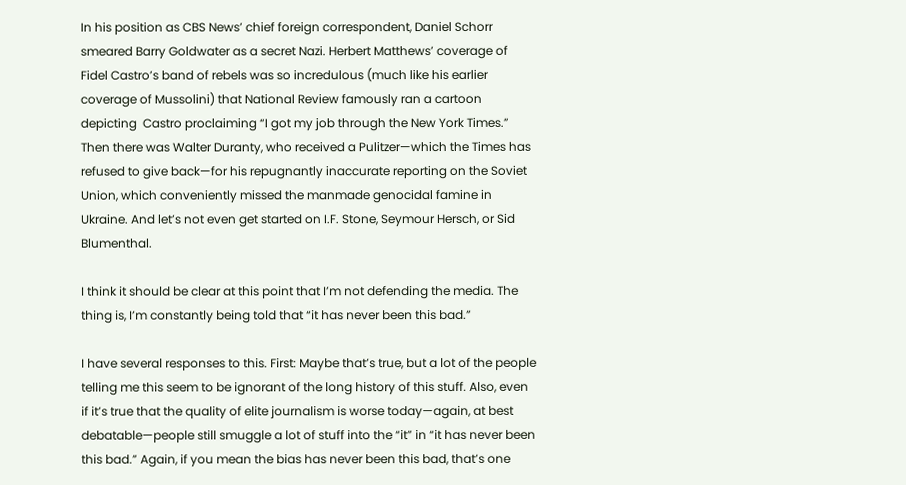In his position as CBS News’ chief foreign correspondent, Daniel Schorr smeared Barry Goldwater as a secret Nazi. Herbert Matthews’ coverage of Fidel Castro’s band of rebels was so incredulous (much like his earlier coverage of Mussolini) that National Review famously ran a cartoon depicting  Castro proclaiming “I got my job through the New York Times.” Then there was Walter Duranty, who received a Pulitzer—which the Times has refused to give back—for his repugnantly inaccurate reporting on the Soviet Union, which conveniently missed the manmade genocidal famine in Ukraine. And let’s not even get started on I.F. Stone, Seymour Hersch, or Sid Blumenthal.

I think it should be clear at this point that I’m not defending the media. The thing is, I’m constantly being told that “it has never been this bad.”

I have several responses to this. First: Maybe that’s true, but a lot of the people telling me this seem to be ignorant of the long history of this stuff. Also, even if it’s true that the quality of elite journalism is worse today—again, at best debatable—people still smuggle a lot of stuff into the “it” in “it has never been this bad.” Again, if you mean the bias has never been this bad, that’s one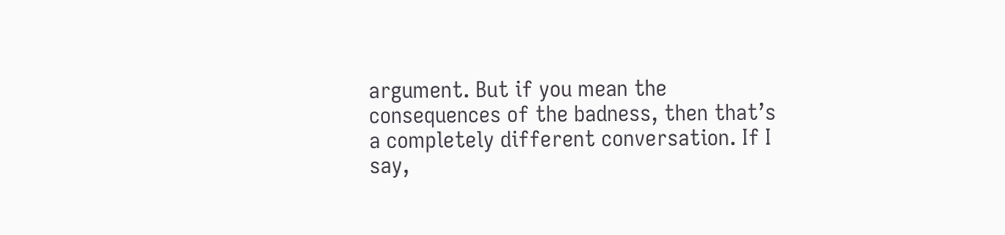argument. But if you mean the consequences of the badness, then that’s a completely different conversation. If I say,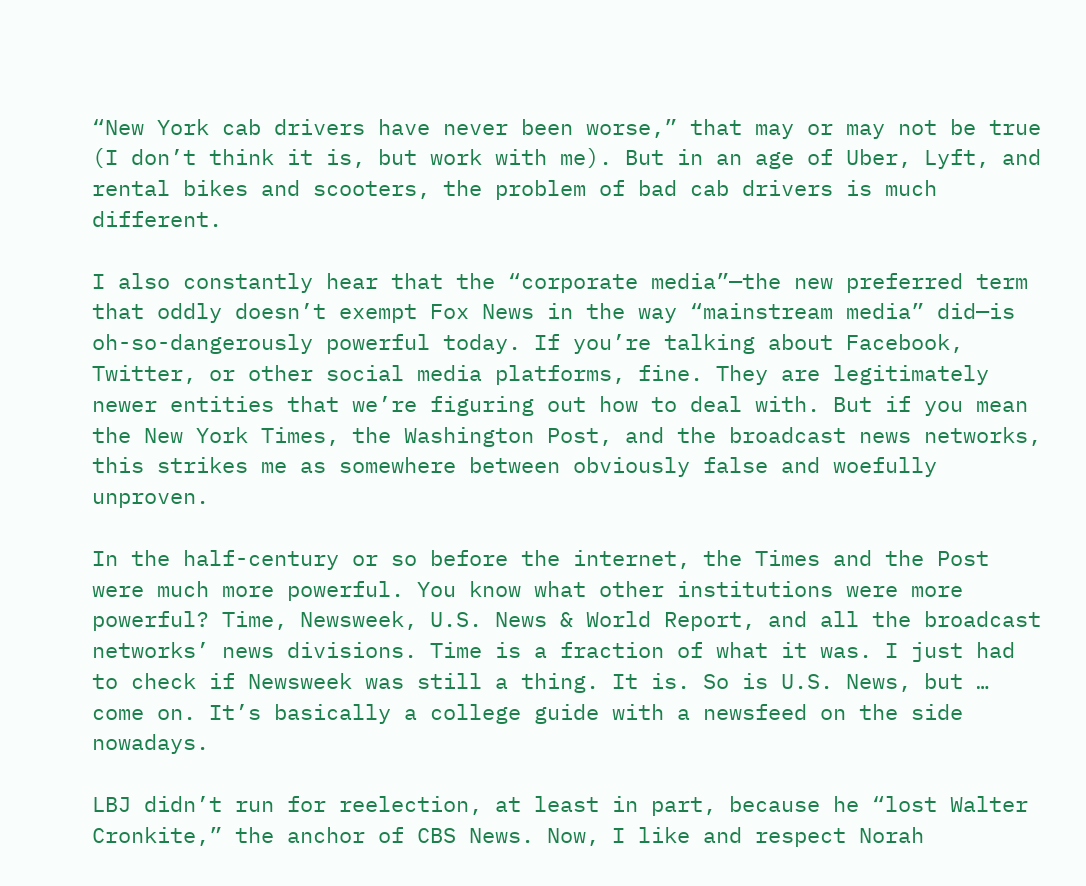“New York cab drivers have never been worse,” that may or may not be true (I don’t think it is, but work with me). But in an age of Uber, Lyft, and rental bikes and scooters, the problem of bad cab drivers is much different.

I also constantly hear that the “corporate media”—the new preferred term that oddly doesn’t exempt Fox News in the way “mainstream media” did—is oh-so-dangerously powerful today. If you’re talking about Facebook, Twitter, or other social media platforms, fine. They are legitimately newer entities that we’re figuring out how to deal with. But if you mean the New York Times, the Washington Post, and the broadcast news networks, this strikes me as somewhere between obviously false and woefully unproven.

In the half-century or so before the internet, the Times and the Post were much more powerful. You know what other institutions were more powerful? Time, Newsweek, U.S. News & World Report, and all the broadcast networks’ news divisions. Time is a fraction of what it was. I just had to check if Newsweek was still a thing. It is. So is U.S. News, but … come on. It’s basically a college guide with a newsfeed on the side nowadays.

LBJ didn’t run for reelection, at least in part, because he “lost Walter Cronkite,” the anchor of CBS News. Now, I like and respect Norah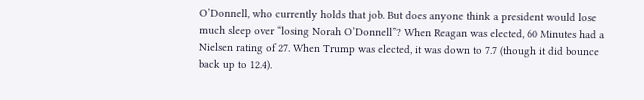O’Donnell, who currently holds that job. But does anyone think a president would lose much sleep over “losing Norah O’Donnell”? When Reagan was elected, 60 Minutes had a Nielsen rating of 27. When Trump was elected, it was down to 7.7 (though it did bounce back up to 12.4).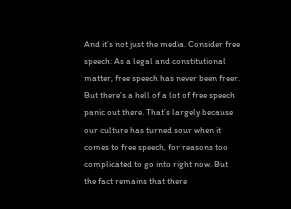And it’s not just the media. Consider free speech: As a legal and constitutional matter, free speech has never been freer. But there’s a hell of a lot of free speech panic out there. That’s largely because our culture has turned sour when it comes to free speech, for reasons too complicated to go into right now. But the fact remains that there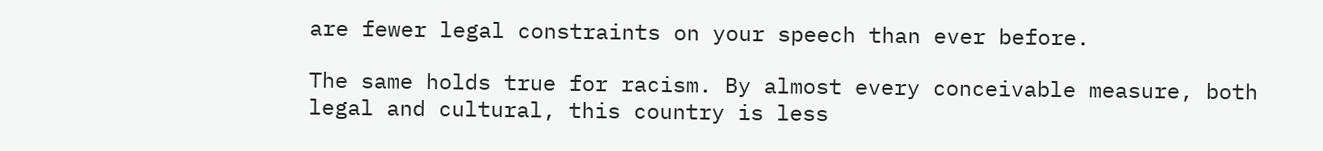are fewer legal constraints on your speech than ever before.

The same holds true for racism. By almost every conceivable measure, both legal and cultural, this country is less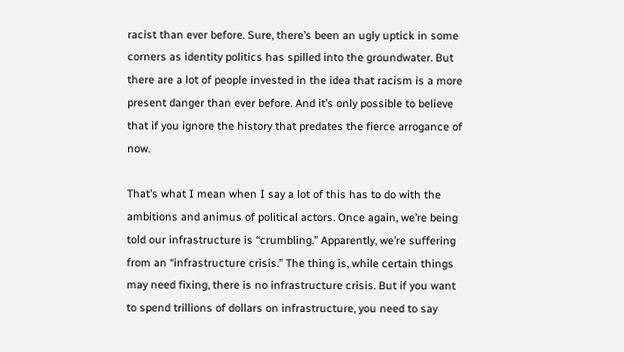racist than ever before. Sure, there’s been an ugly uptick in some corners as identity politics has spilled into the groundwater. But there are a lot of people invested in the idea that racism is a more present danger than ever before. And it’s only possible to believe that if you ignore the history that predates the fierce arrogance of now.

That’s what I mean when I say a lot of this has to do with the ambitions and animus of political actors. Once again, we’re being told our infrastructure is “crumbling.” Apparently, we’re suffering from an “infrastructure crisis.” The thing is, while certain things may need fixing, there is no infrastructure crisis. But if you want to spend trillions of dollars on infrastructure, you need to say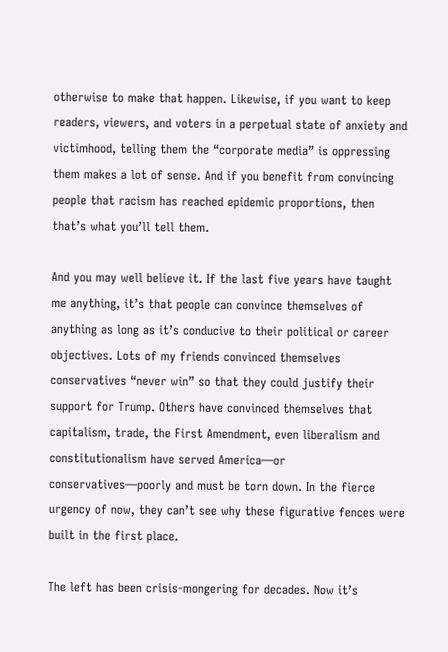otherwise to make that happen. Likewise, if you want to keep readers, viewers, and voters in a perpetual state of anxiety and victimhood, telling them the “corporate media” is oppressing them makes a lot of sense. And if you benefit from convincing people that racism has reached epidemic proportions, then that’s what you’ll tell them.

And you may well believe it. If the last five years have taught me anything, it’s that people can convince themselves of anything as long as it’s conducive to their political or career objectives. Lots of my friends convinced themselves conservatives “never win” so that they could justify their support for Trump. Others have convinced themselves that capitalism, trade, the First Amendment, even liberalism and constitutionalism have served America—or conservatives—poorly and must be torn down. In the fierce urgency of now, they can’t see why these figurative fences were built in the first place.

The left has been crisis-mongering for decades. Now it’s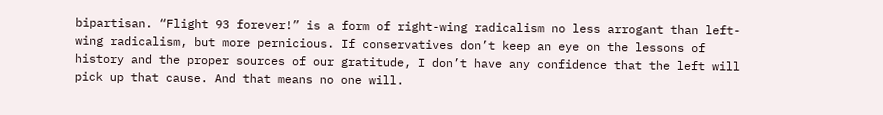bipartisan. “Flight 93 forever!” is a form of right-wing radicalism no less arrogant than left-wing radicalism, but more pernicious. If conservatives don’t keep an eye on the lessons of history and the proper sources of our gratitude, I don’t have any confidence that the left will pick up that cause. And that means no one will.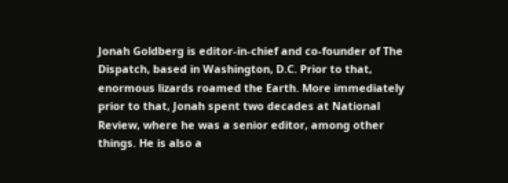Jonah Goldberg is editor-in-chief and co-founder of The Dispatch, based in Washington, D.C. Prior to that, enormous lizards roamed the Earth. More immediately prior to that, Jonah spent two decades at National Review, where he was a senior editor, among other things. He is also a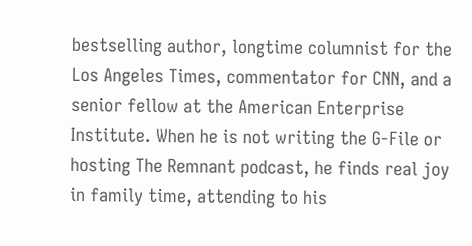bestselling author, longtime columnist for the Los Angeles Times, commentator for CNN, and a senior fellow at the American Enterprise Institute. When he is not writing the G-File or hosting The Remnant podcast, he finds real joy in family time, attending to his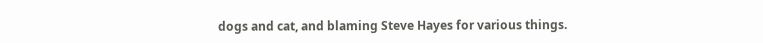dogs and cat, and blaming Steve Hayes for various things.